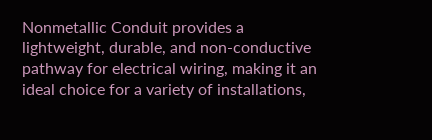Nonmetallic Conduit provides a lightweight, durable, and non-conductive pathway for electrical wiring, making it an ideal choice for a variety of installations,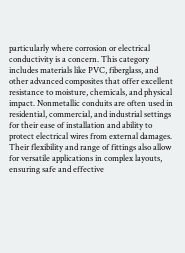particularly where corrosion or electrical conductivity is a concern. This category includes materials like PVC, fiberglass, and other advanced composites that offer excellent resistance to moisture, chemicals, and physical impact. Nonmetallic conduits are often used in residential, commercial, and industrial settings for their ease of installation and ability to protect electrical wires from external damages. Their flexibility and range of fittings also allow for versatile applications in complex layouts, ensuring safe and effective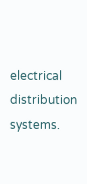electrical distribution systems.